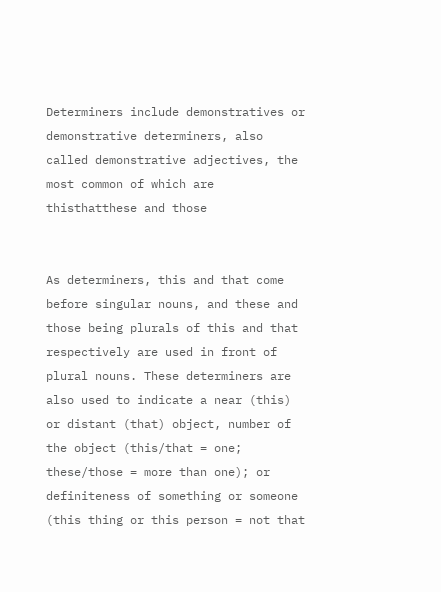Determiners include demonstratives or demonstrative determiners, also called demonstrative adjectives, the most common of which are thisthatthese and those


As determiners, this and that come before singular nouns, and these and those being plurals of this and that respectively are used in front of plural nouns. These determiners are also used to indicate a near (this) or distant (that) object, number of the object (this/that = one; these/those = more than one); or definiteness of something or someone (this thing or this person = not that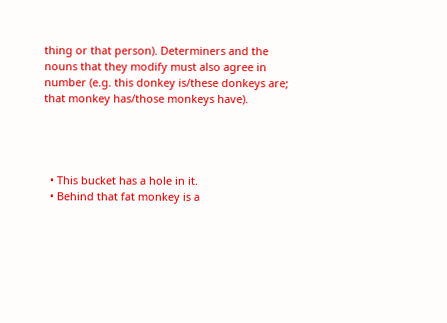thing or that person). Determiners and the nouns that they modify must also agree in number (e.g. this donkey is/these donkeys are; that monkey has/those monkeys have).




  • This bucket has a hole in it.
  • Behind that fat monkey is a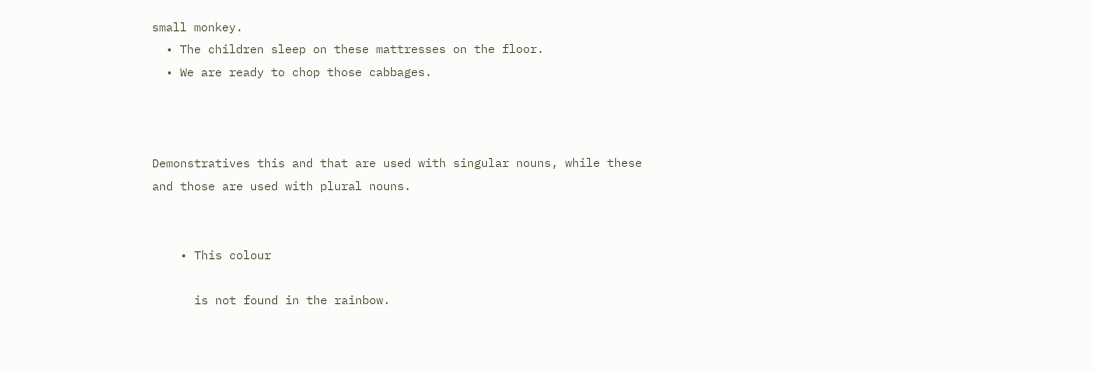small monkey.
  • The children sleep on these mattresses on the floor.
  • We are ready to chop those cabbages.



Demonstratives this and that are used with singular nouns, while these and those are used with plural nouns.


    • This colour

      is not found in the rainbow.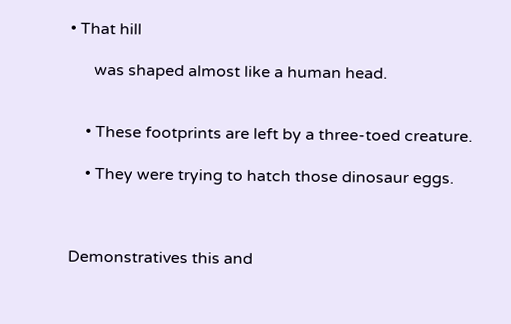• That hill

      was shaped almost like a human head.


    • These footprints are left by a three-toed creature.

    • They were trying to hatch those dinosaur eggs.



Demonstratives this and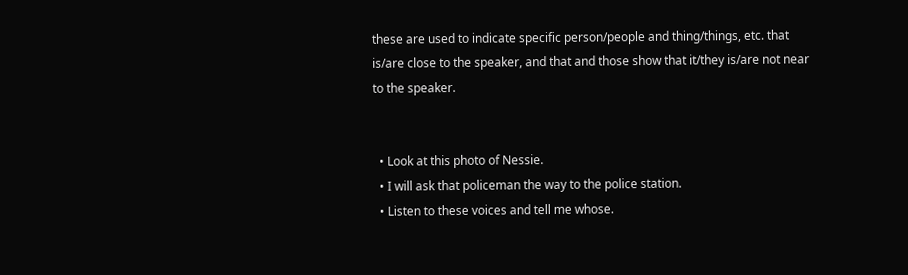these are used to indicate specific person/people and thing/things, etc. that is/are close to the speaker, and that and those show that it/they is/are not near to the speaker.


  • Look at this photo of Nessie.
  • I will ask that policeman the way to the police station.
  • Listen to these voices and tell me whose.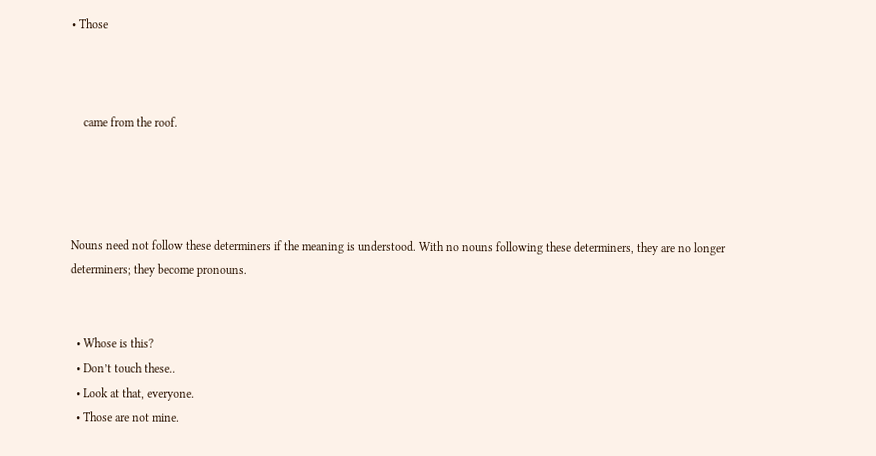• Those



    came from the roof.




Nouns need not follow these determiners if the meaning is understood. With no nouns following these determiners, they are no longer determiners; they become pronouns.


  • Whose is this?
  • Don’t touch these..
  • Look at that, everyone.
  • Those are not mine.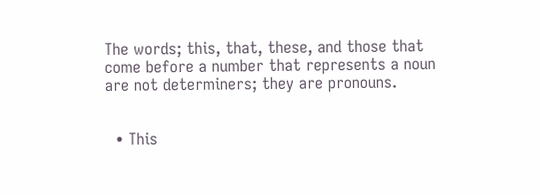The words; this, that, these, and those that come before a number that represents a noun are not determiners; they are pronouns.


  • This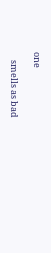one

    smells as bad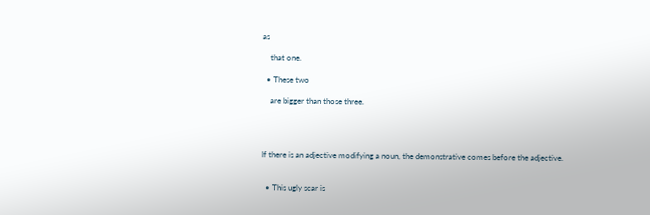as

    that one.

  • These two

    are bigger than those three.




If there is an adjective modifying a noun, the demonstrative comes before the adjective.


  • This ugly scar is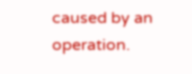caused by an operation.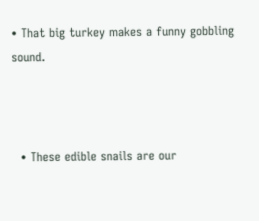• That big turkey makes a funny gobbling sound.



  • These edible snails are our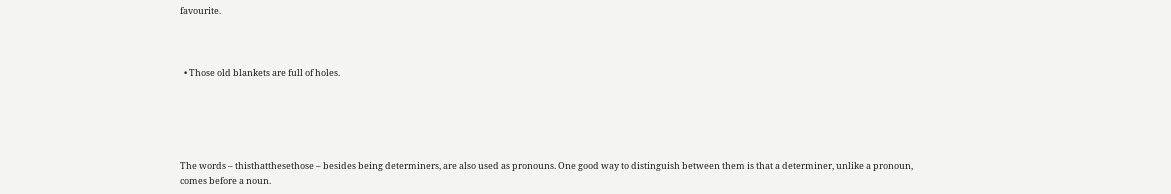favourite.



  • Those old blankets are full of holes.





The words – thisthatthesethose – besides being determiners, are also used as pronouns. One good way to distinguish between them is that a determiner, unlike a pronoun, comes before a noun.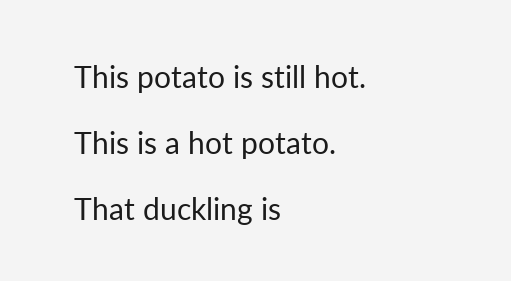This potato is still hot.

This is a hot potato.

That duckling is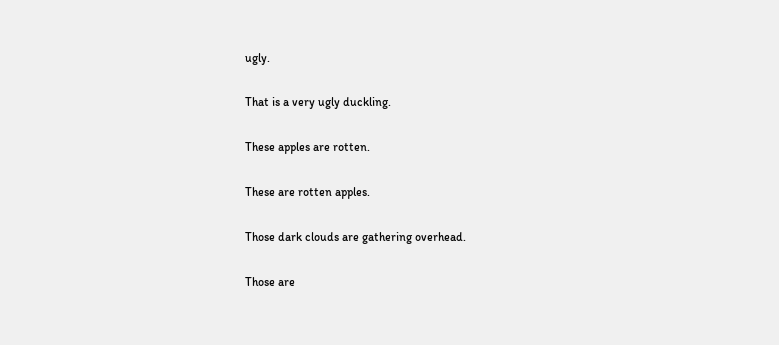ugly.

That is a very ugly duckling.

These apples are rotten.

These are rotten apples.

Those dark clouds are gathering overhead.

Those are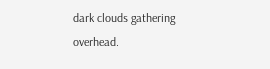dark clouds gathering overhead.